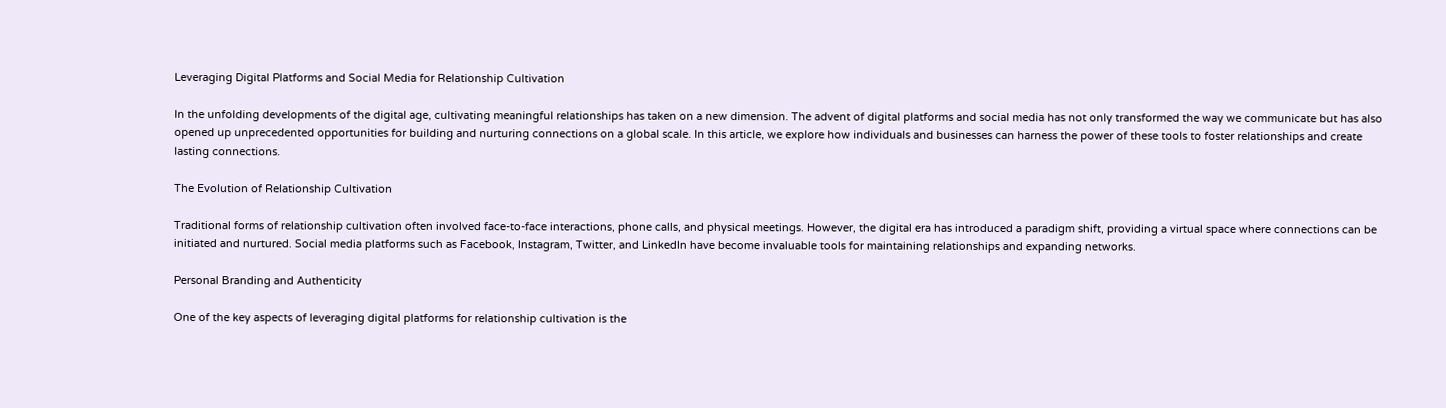Leveraging Digital Platforms and Social Media for Relationship Cultivation

In the unfolding developments of the digital age, cultivating meaningful relationships has taken on a new dimension. The advent of digital platforms and social media has not only transformed the way we communicate but has also opened up unprecedented opportunities for building and nurturing connections on a global scale. In this article, we explore how individuals and businesses can harness the power of these tools to foster relationships and create lasting connections.

The Evolution of Relationship Cultivation

Traditional forms of relationship cultivation often involved face-to-face interactions, phone calls, and physical meetings. However, the digital era has introduced a paradigm shift, providing a virtual space where connections can be initiated and nurtured. Social media platforms such as Facebook, Instagram, Twitter, and LinkedIn have become invaluable tools for maintaining relationships and expanding networks.

Personal Branding and Authenticity

One of the key aspects of leveraging digital platforms for relationship cultivation is the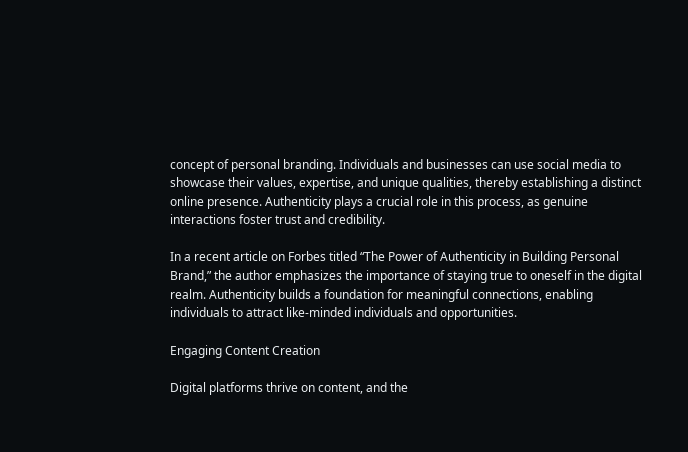concept of personal branding. Individuals and businesses can use social media to showcase their values, expertise, and unique qualities, thereby establishing a distinct online presence. Authenticity plays a crucial role in this process, as genuine interactions foster trust and credibility.

In a recent article on Forbes titled “The Power of Authenticity in Building Personal Brand,” the author emphasizes the importance of staying true to oneself in the digital realm. Authenticity builds a foundation for meaningful connections, enabling individuals to attract like-minded individuals and opportunities.

Engaging Content Creation

Digital platforms thrive on content, and the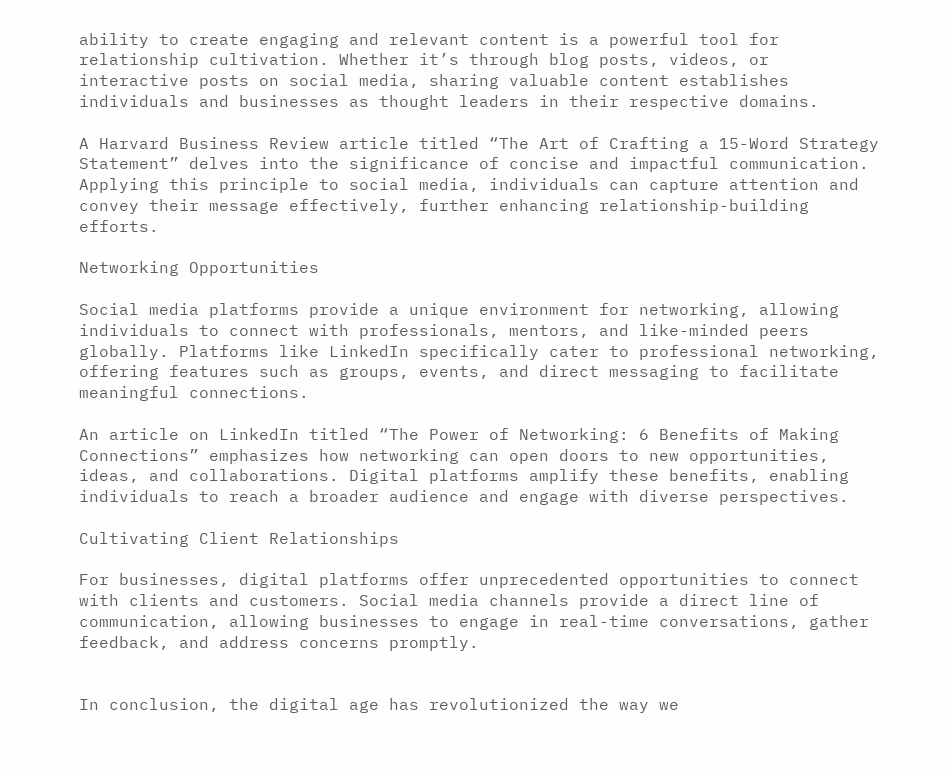ability to create engaging and relevant content is a powerful tool for relationship cultivation. Whether it’s through blog posts, videos, or interactive posts on social media, sharing valuable content establishes individuals and businesses as thought leaders in their respective domains.

A Harvard Business Review article titled “The Art of Crafting a 15-Word Strategy Statement” delves into the significance of concise and impactful communication. Applying this principle to social media, individuals can capture attention and convey their message effectively, further enhancing relationship-building efforts.

Networking Opportunities

Social media platforms provide a unique environment for networking, allowing individuals to connect with professionals, mentors, and like-minded peers globally. Platforms like LinkedIn specifically cater to professional networking, offering features such as groups, events, and direct messaging to facilitate meaningful connections.

An article on LinkedIn titled “The Power of Networking: 6 Benefits of Making Connections” emphasizes how networking can open doors to new opportunities, ideas, and collaborations. Digital platforms amplify these benefits, enabling individuals to reach a broader audience and engage with diverse perspectives.

Cultivating Client Relationships

For businesses, digital platforms offer unprecedented opportunities to connect with clients and customers. Social media channels provide a direct line of communication, allowing businesses to engage in real-time conversations, gather feedback, and address concerns promptly.


In conclusion, the digital age has revolutionized the way we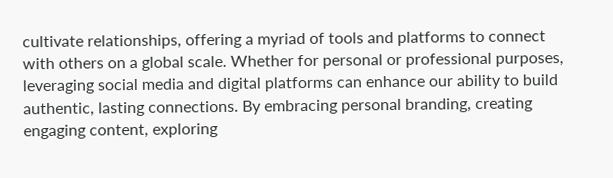cultivate relationships, offering a myriad of tools and platforms to connect with others on a global scale. Whether for personal or professional purposes, leveraging social media and digital platforms can enhance our ability to build authentic, lasting connections. By embracing personal branding, creating engaging content, exploring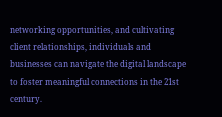networking opportunities, and cultivating client relationships, individuals and businesses can navigate the digital landscape to foster meaningful connections in the 21st century.